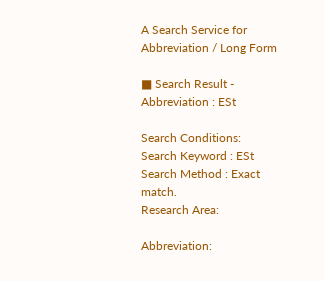A Search Service for Abbreviation / Long Form

■ Search Result - Abbreviation : ESt

Search Conditions:
Search Keyword : ESt
Search Method : Exact match.
Research Area:

Abbreviation: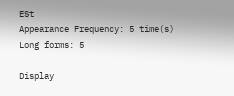ESt
Appearance Frequency: 5 time(s)
Long forms: 5

Display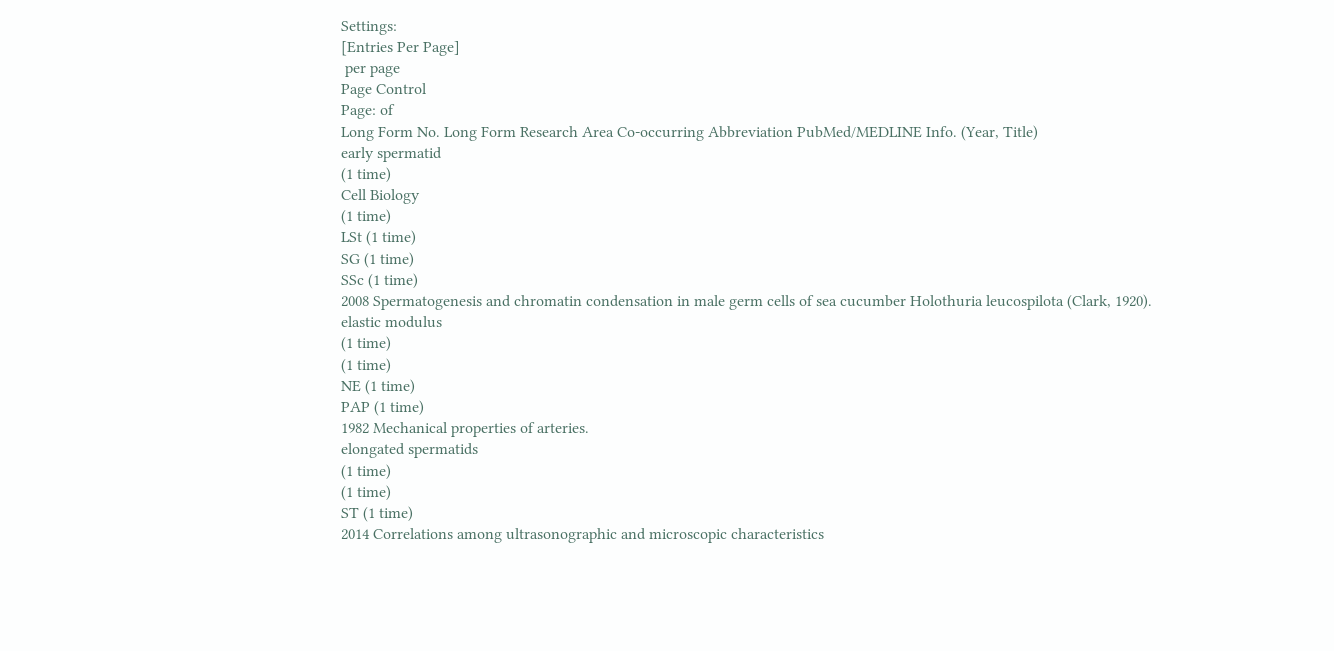Settings:
[Entries Per Page]
 per page
Page Control
Page: of
Long Form No. Long Form Research Area Co-occurring Abbreviation PubMed/MEDLINE Info. (Year, Title)
early spermatid
(1 time)
Cell Biology
(1 time)
LSt (1 time)
SG (1 time)
SSc (1 time)
2008 Spermatogenesis and chromatin condensation in male germ cells of sea cucumber Holothuria leucospilota (Clark, 1920).
elastic modulus
(1 time)
(1 time)
NE (1 time)
PAP (1 time)
1982 Mechanical properties of arteries.
elongated spermatids
(1 time)
(1 time)
ST (1 time)
2014 Correlations among ultrasonographic and microscopic characteristics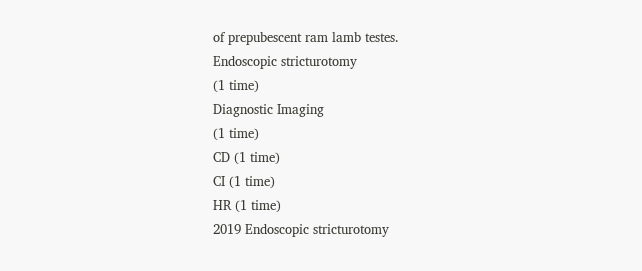of prepubescent ram lamb testes.
Endoscopic stricturotomy
(1 time)
Diagnostic Imaging
(1 time)
CD (1 time)
CI (1 time)
HR (1 time)
2019 Endoscopic stricturotomy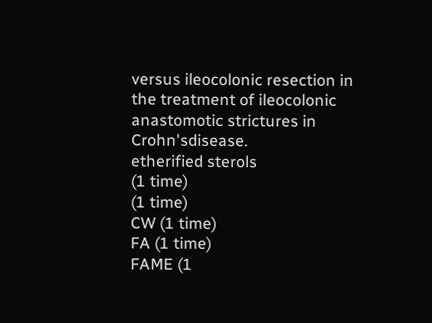versus ileocolonic resection in the treatment of ileocolonic anastomotic strictures in Crohn'sdisease.
etherified sterols
(1 time)
(1 time)
CW (1 time)
FA (1 time)
FAME (1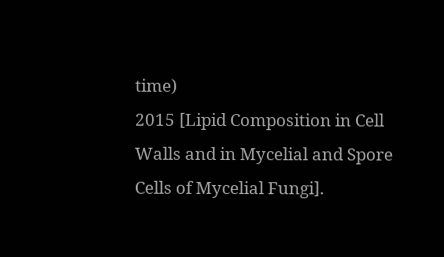time)
2015 [Lipid Composition in Cell Walls and in Mycelial and Spore Cells of Mycelial Fungi].